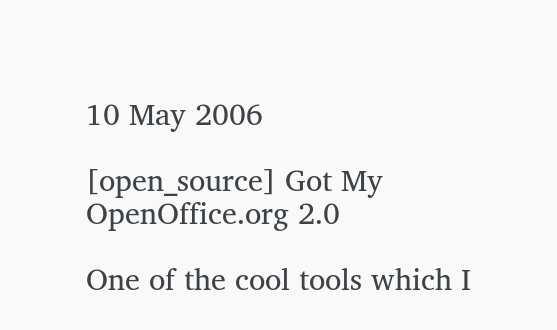10 May 2006

[open_source] Got My OpenOffice.org 2.0

One of the cool tools which I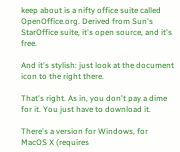keep about is a nifty office suite called OpenOffice.org. Derived from Sun's StarOffice suite, it's open source, and it's free.

And it's stylish: just look at the document icon to the right there.

That's right. As in, you don't pay a dime for it. You just have to download it.

There's a version for Windows, for MacOS X (requires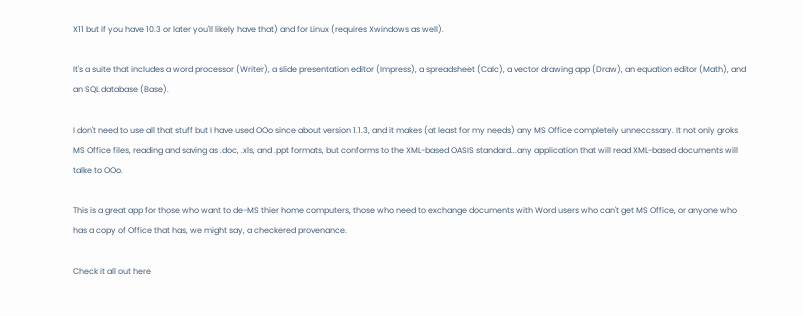X11 but if you have 10.3 or later you'll likely have that) and for Linux (requires Xwindows as well).

It's a suite that includes a word processor (Writer), a slide presentation editor (Impress), a spreadsheet (Calc), a vector drawing app (Draw), an equation editor (Math), and an SQL database (Base).

I don't need to use all that stuff but I have used OOo since about version 1.1.3, and it makes (at least for my needs) any MS Office completely unneccssary. It not only groks MS Office files, reading and saving as .doc, .xls, and .ppt formats, but conforms to the XML-based OASIS standard...any application that will read XML-based documents will talke to OOo.

This is a great app for those who want to de-MS thier home computers, those who need to exchange documents with Word users who can't get MS Office, or anyone who has a copy of Office that has, we might say, a checkered provenance.

Check it all out here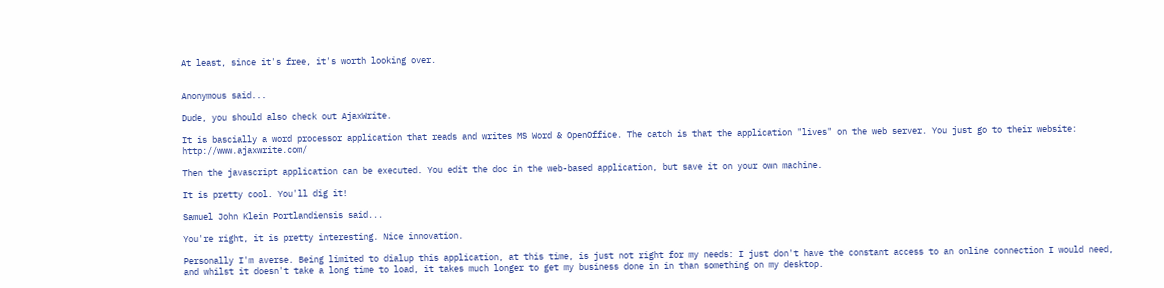At least, since it's free, it's worth looking over.


Anonymous said...

Dude, you should also check out AjaxWrite.

It is bascially a word processor application that reads and writes MS Word & OpenOffice. The catch is that the application "lives" on the web server. You just go to their website: http://www.ajaxwrite.com/

Then the javascript application can be executed. You edit the doc in the web-based application, but save it on your own machine.

It is pretty cool. You'll dig it!

Samuel John Klein Portlandiensis said...

You're right, it is pretty interesting. Nice innovation.

Personally I'm averse. Being limited to dialup this application, at this time, is just not right for my needs: I just don't have the constant access to an online connection I would need, and whilst it doesn't take a long time to load, it takes much longer to get my business done in in than something on my desktop.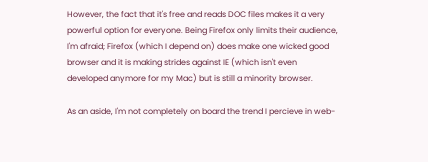However, the fact that it's free and reads DOC files makes it a very powerful option for everyone. Being Firefox only limits their audience, I'm afraid; Firefox (which I depend on) does make one wicked good browser and it is making strides against IE (which isn't even developed anymore for my Mac) but is still a minority browser.

As an aside, I'm not completely on board the trend I percieve in web-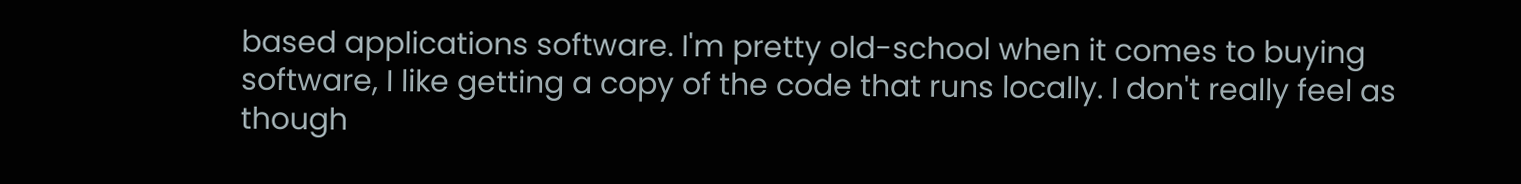based applications software. I'm pretty old-school when it comes to buying software, I like getting a copy of the code that runs locally. I don't really feel as though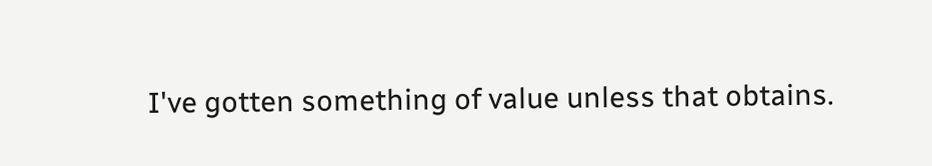I've gotten something of value unless that obtains.